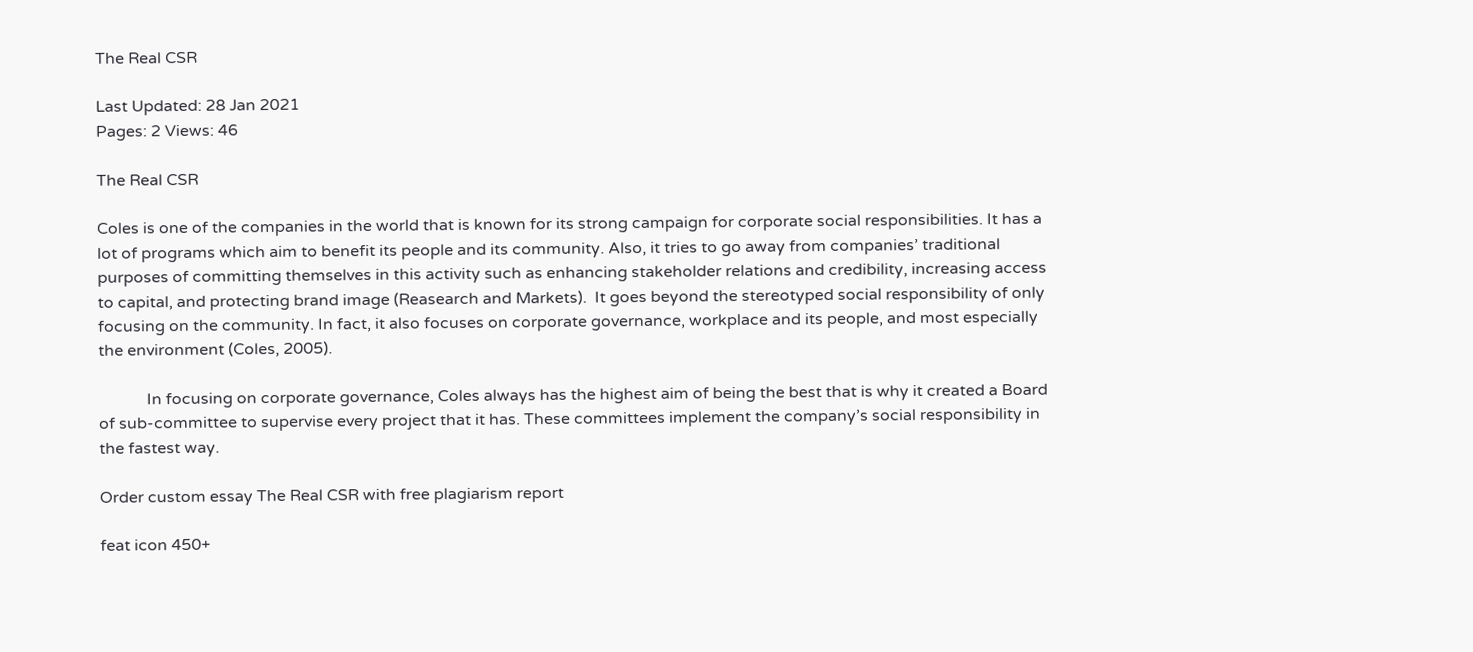The Real CSR

Last Updated: 28 Jan 2021
Pages: 2 Views: 46

The Real CSR

Coles is one of the companies in the world that is known for its strong campaign for corporate social responsibilities. It has a lot of programs which aim to benefit its people and its community. Also, it tries to go away from companies’ traditional purposes of committing themselves in this activity such as enhancing stakeholder relations and credibility, increasing access to capital, and protecting brand image (Reasearch and Markets).  It goes beyond the stereotyped social responsibility of only focusing on the community. In fact, it also focuses on corporate governance, workplace and its people, and most especially the environment (Coles, 2005).

            In focusing on corporate governance, Coles always has the highest aim of being the best that is why it created a Board of sub-committee to supervise every project that it has. These committees implement the company’s social responsibility in the fastest way.

Order custom essay The Real CSR with free plagiarism report

feat icon 450+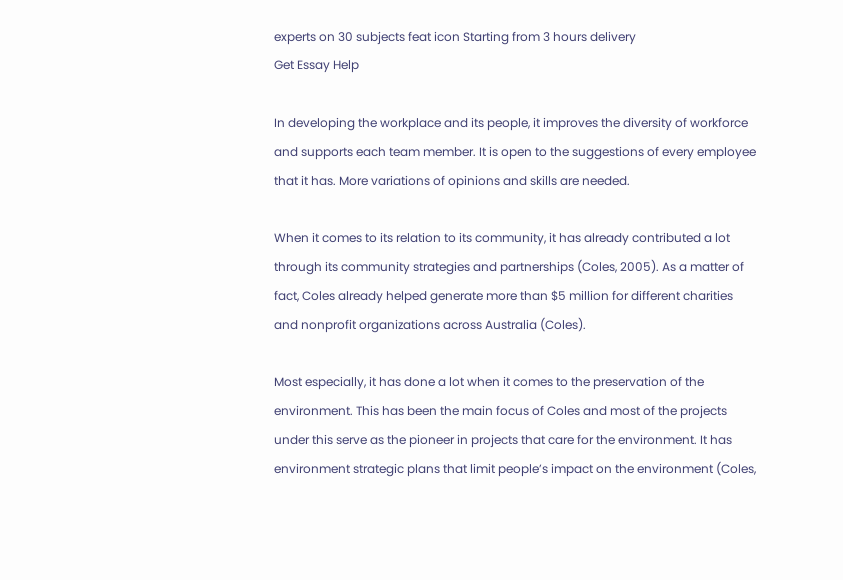experts on 30 subjects feat icon Starting from 3 hours delivery
Get Essay Help

In developing the workplace and its people, it improves the diversity of workforce and supports each team member. It is open to the suggestions of every employee that it has. More variations of opinions and skills are needed.

When it comes to its relation to its community, it has already contributed a lot through its community strategies and partnerships (Coles, 2005). As a matter of fact, Coles already helped generate more than $5 million for different charities and nonprofit organizations across Australia (Coles).

Most especially, it has done a lot when it comes to the preservation of the environment. This has been the main focus of Coles and most of the projects under this serve as the pioneer in projects that care for the environment. It has environment strategic plans that limit people’s impact on the environment (Coles,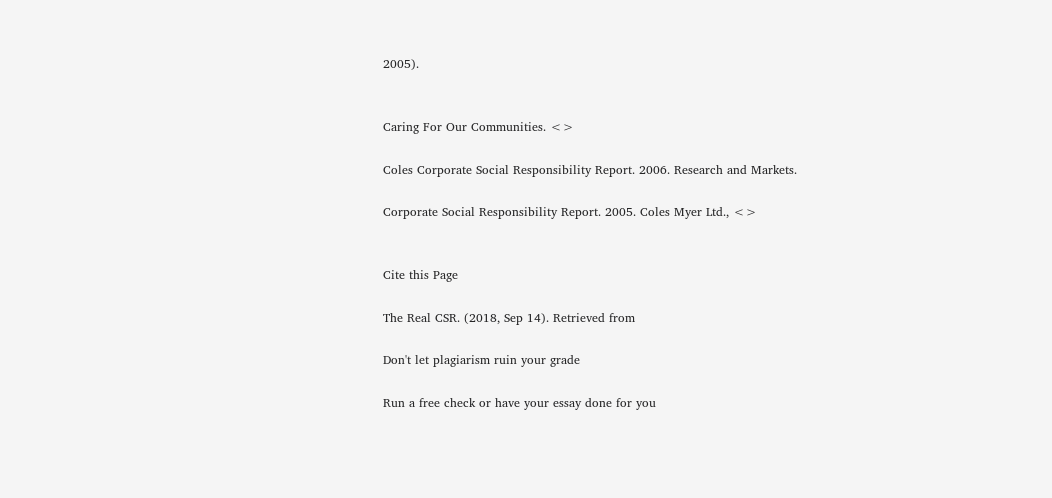2005).


Caring For Our Communities. <>

Coles Corporate Social Responsibility Report. 2006. Research and Markets.

Corporate Social Responsibility Report. 2005. Coles Myer Ltd., <>


Cite this Page

The Real CSR. (2018, Sep 14). Retrieved from

Don't let plagiarism ruin your grade

Run a free check or have your essay done for you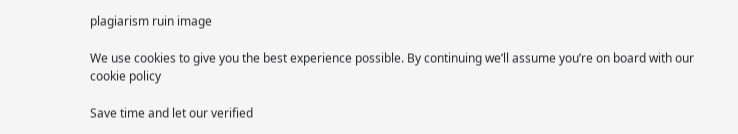plagiarism ruin image

We use cookies to give you the best experience possible. By continuing we’ll assume you’re on board with our cookie policy

Save time and let our verified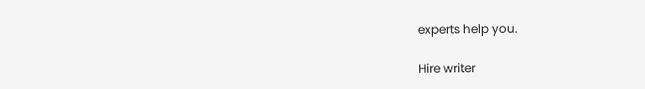experts help you.

Hire writer